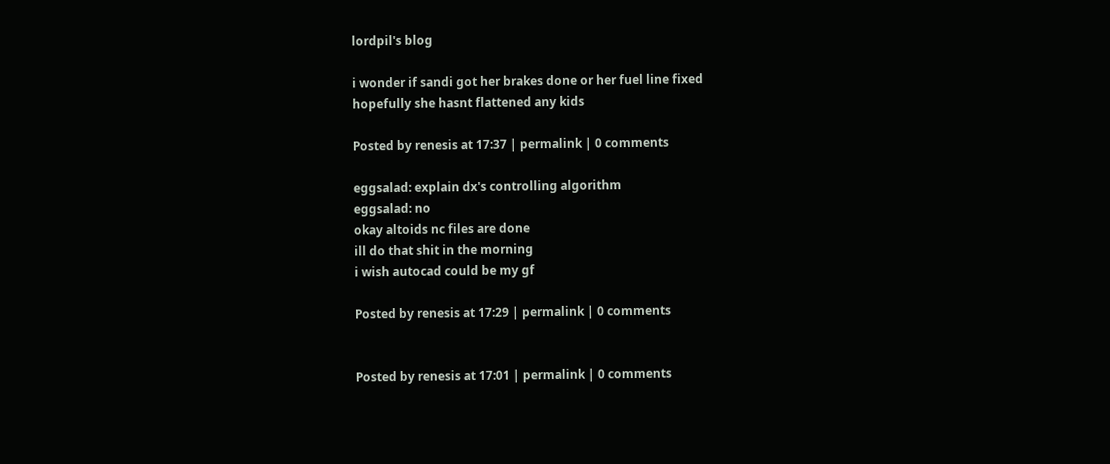lordpil's blog

i wonder if sandi got her brakes done or her fuel line fixed
hopefully she hasnt flattened any kids

Posted by renesis at 17:37 | permalink | 0 comments

eggsalad: explain dx's controlling algorithm
eggsalad: no
okay altoids nc files are done
ill do that shit in the morning
i wish autocad could be my gf

Posted by renesis at 17:29 | permalink | 0 comments


Posted by renesis at 17:01 | permalink | 0 comments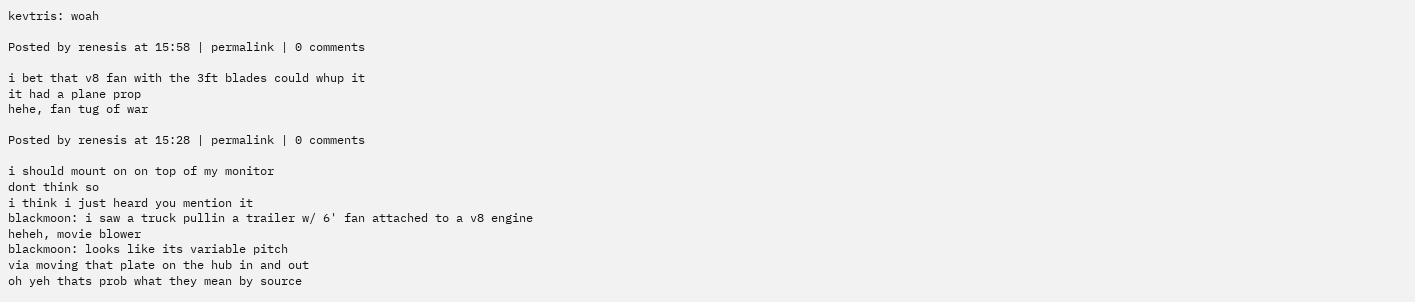kevtris: woah

Posted by renesis at 15:58 | permalink | 0 comments

i bet that v8 fan with the 3ft blades could whup it
it had a plane prop
hehe, fan tug of war

Posted by renesis at 15:28 | permalink | 0 comments

i should mount on on top of my monitor
dont think so
i think i just heard you mention it
blackmoon: i saw a truck pullin a trailer w/ 6' fan attached to a v8 engine
heheh, movie blower
blackmoon: looks like its variable pitch
via moving that plate on the hub in and out
oh yeh thats prob what they mean by source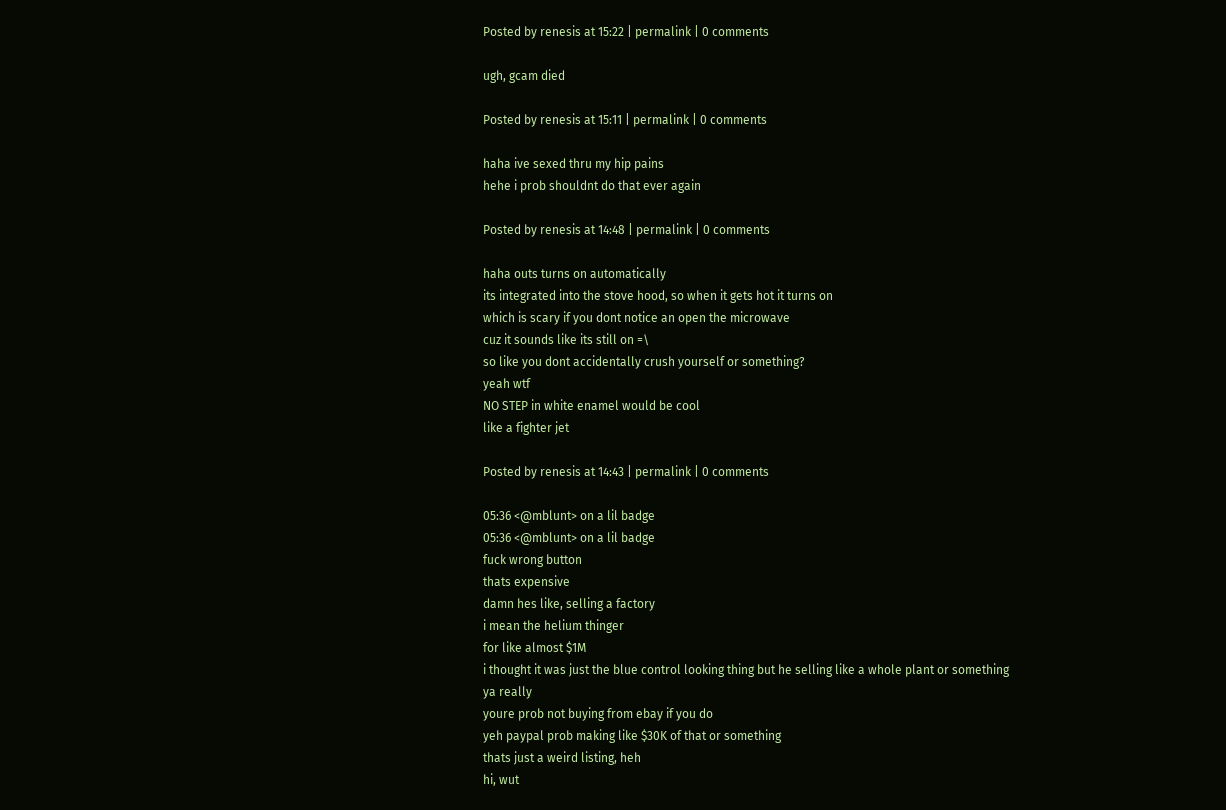Posted by renesis at 15:22 | permalink | 0 comments

ugh, gcam died

Posted by renesis at 15:11 | permalink | 0 comments

haha ive sexed thru my hip pains
hehe i prob shouldnt do that ever again

Posted by renesis at 14:48 | permalink | 0 comments

haha outs turns on automatically
its integrated into the stove hood, so when it gets hot it turns on
which is scary if you dont notice an open the microwave
cuz it sounds like its still on =\
so like you dont accidentally crush yourself or something?
yeah wtf
NO STEP in white enamel would be cool
like a fighter jet

Posted by renesis at 14:43 | permalink | 0 comments

05:36 <@mblunt> on a lil badge
05:36 <@mblunt> on a lil badge
fuck wrong button
thats expensive
damn hes like, selling a factory
i mean the helium thinger
for like almost $1M
i thought it was just the blue control looking thing but he selling like a whole plant or something
ya really
youre prob not buying from ebay if you do
yeh paypal prob making like $30K of that or something
thats just a weird listing, heh
hi, wut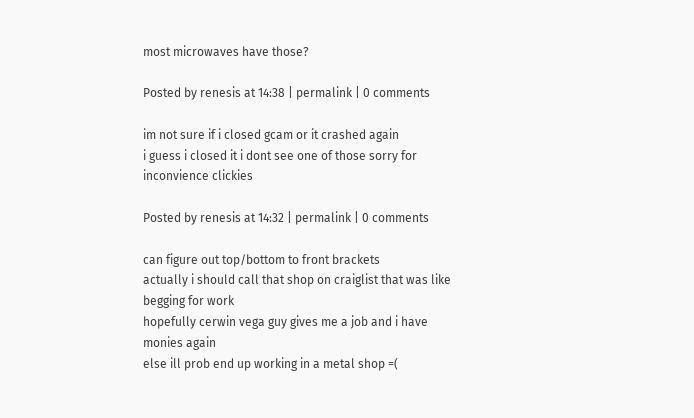most microwaves have those?

Posted by renesis at 14:38 | permalink | 0 comments

im not sure if i closed gcam or it crashed again
i guess i closed it i dont see one of those sorry for inconvience clickies

Posted by renesis at 14:32 | permalink | 0 comments

can figure out top/bottom to front brackets
actually i should call that shop on craiglist that was like begging for work
hopefully cerwin vega guy gives me a job and i have monies again
else ill prob end up working in a metal shop =(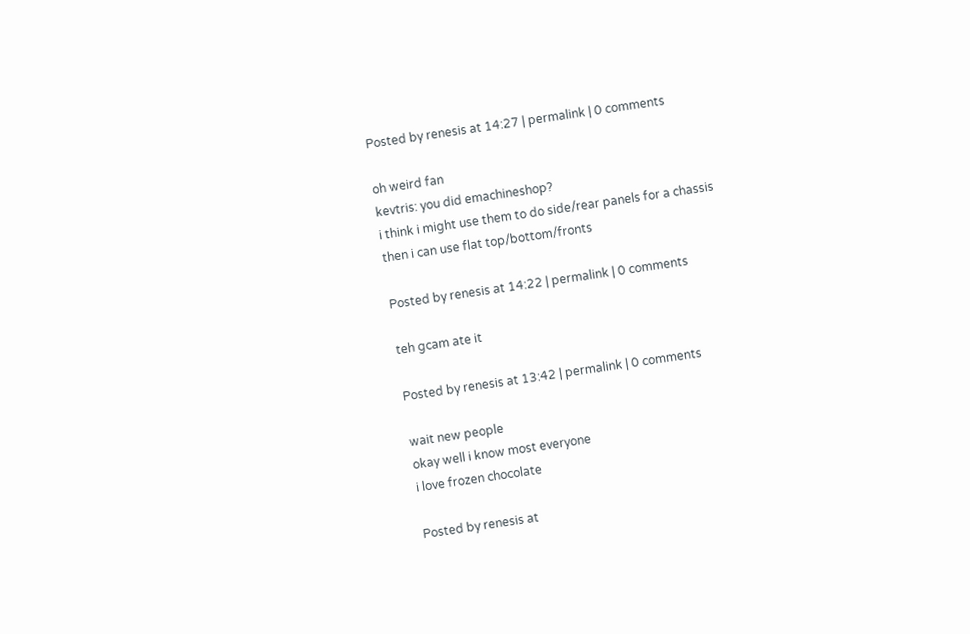Posted by renesis at 14:27 | permalink | 0 comments

oh weird fan
kevtris: you did emachineshop?
i think i might use them to do side/rear panels for a chassis
then i can use flat top/bottom/fronts

Posted by renesis at 14:22 | permalink | 0 comments

teh gcam ate it

Posted by renesis at 13:42 | permalink | 0 comments

wait new people
okay well i know most everyone
i love frozen chocolate

Posted by renesis at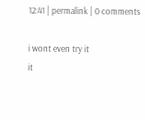12:41 | permalink | 0 comments

i wont even try it
it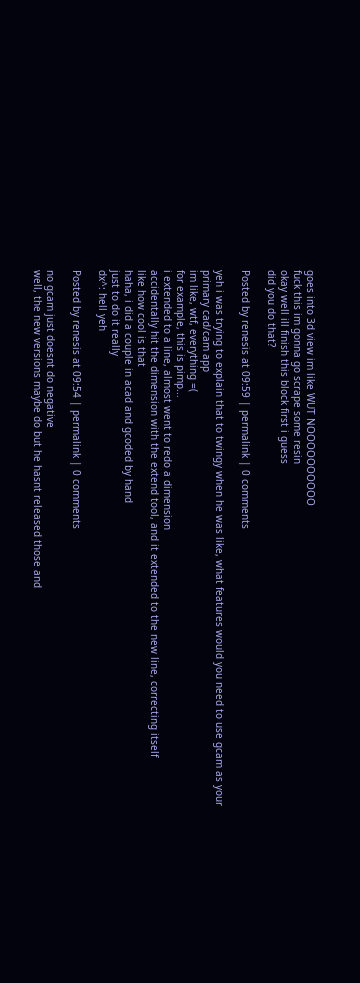goes into 3d view im like WUT NOOOOOOOOOO
fuck this im gonna go scrape some resin
okay well ill finish this block first i guess
did you do that?

Posted by renesis at 09:59 | permalink | 0 comments

yeh i was trying to explain that to twingy when he was like, what features would you need to use gcam as your primary cad/cam app
im like, wtf, everything =(
for example, this is pimp...
i extended to a line, almost went to redo a dimension
accidentally hit the dimension with the extend tool, and it extended to the new line, correcting itself
like how cool is that
haha, i did a couple in acad and gcoded by hand
just to do it really
dx^: hell yeh

Posted by renesis at 09:54 | permalink | 0 comments

no gcam just doesnt do negative
well, the new versions maybe do but he hasnt released those and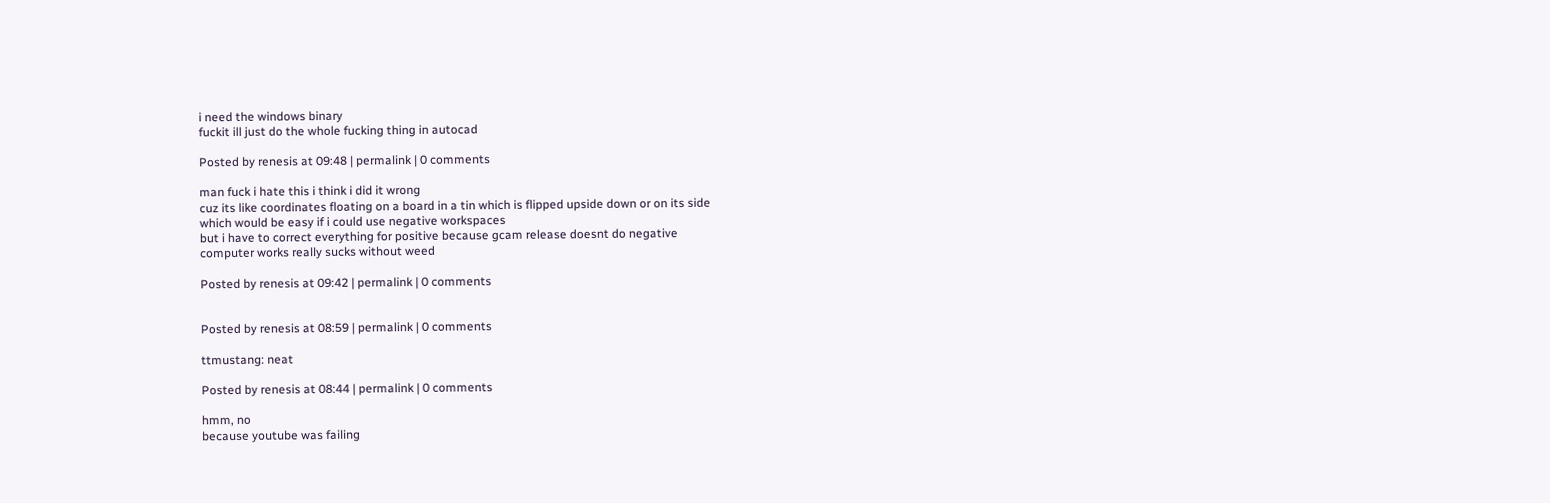i need the windows binary
fuckit ill just do the whole fucking thing in autocad

Posted by renesis at 09:48 | permalink | 0 comments

man fuck i hate this i think i did it wrong
cuz its like coordinates floating on a board in a tin which is flipped upside down or on its side
which would be easy if i could use negative workspaces
but i have to correct everything for positive because gcam release doesnt do negative
computer works really sucks without weed

Posted by renesis at 09:42 | permalink | 0 comments


Posted by renesis at 08:59 | permalink | 0 comments

ttmustang: neat

Posted by renesis at 08:44 | permalink | 0 comments

hmm, no
because youtube was failing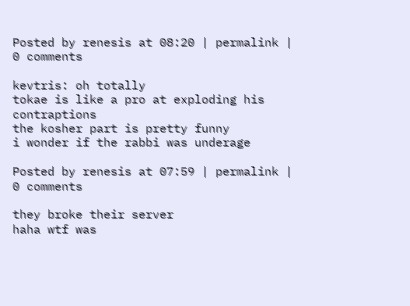Posted by renesis at 08:20 | permalink | 0 comments

kevtris: oh totally
tokae is like a pro at exploding his contraptions
the kosher part is pretty funny
i wonder if the rabbi was underage

Posted by renesis at 07:59 | permalink | 0 comments

they broke their server
haha wtf was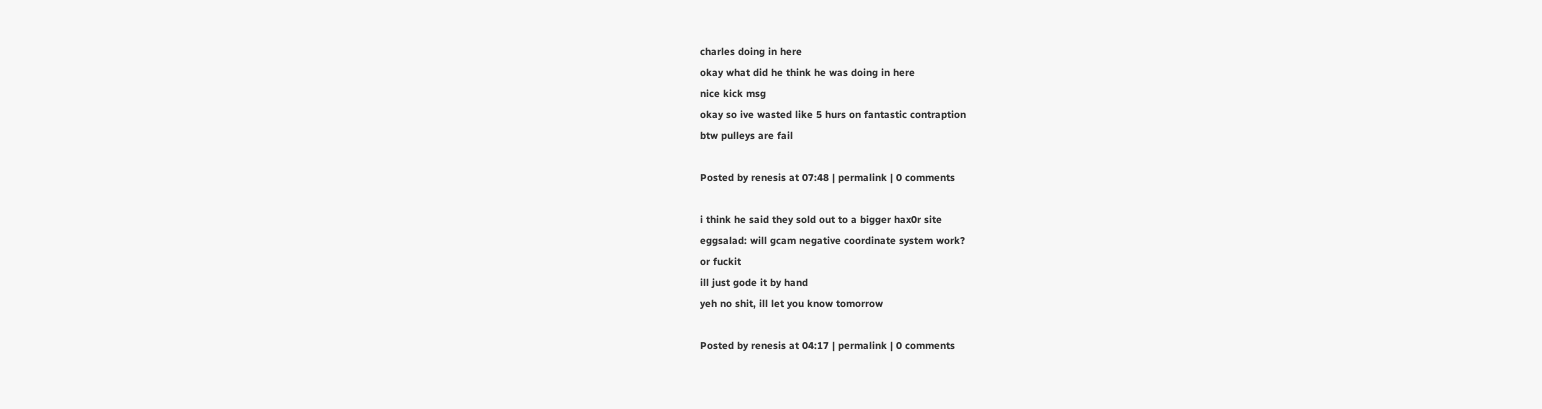charles doing in here
okay what did he think he was doing in here
nice kick msg
okay so ive wasted like 5 hurs on fantastic contraption
btw pulleys are fail

Posted by renesis at 07:48 | permalink | 0 comments

i think he said they sold out to a bigger hax0r site
eggsalad: will gcam negative coordinate system work?
or fuckit
ill just gode it by hand
yeh no shit, ill let you know tomorrow

Posted by renesis at 04:17 | permalink | 0 comments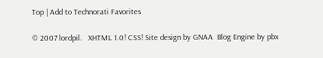Top | Add to Technorati Favorites

© 2007 lordpil.   XHTML 1.0! CSS! Site design by GNAA  Blog Engine by pbx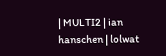| MULTI2 | ian hanschen | lolwat